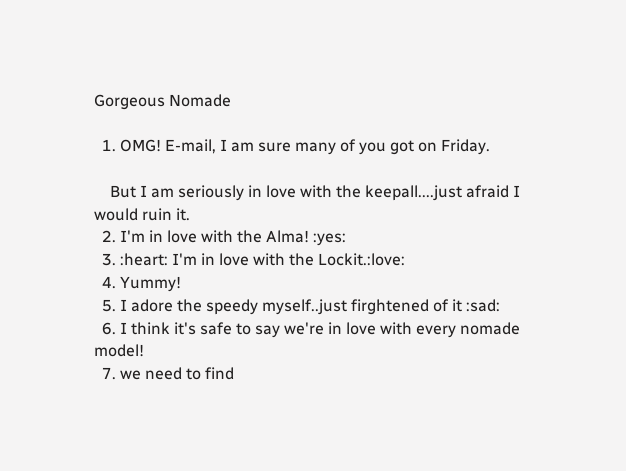Gorgeous Nomade

  1. OMG! E-mail, I am sure many of you got on Friday.

    But I am seriously in love with the keepall....just afraid I would ruin it.
  2. I'm in love with the Alma! :yes:
  3. :heart: I'm in love with the Lockit.:love:
  4. Yummy!
  5. I adore the speedy myself..just firghtened of it :sad:
  6. I think it's safe to say we're in love with every nomade model!
  7. we need to find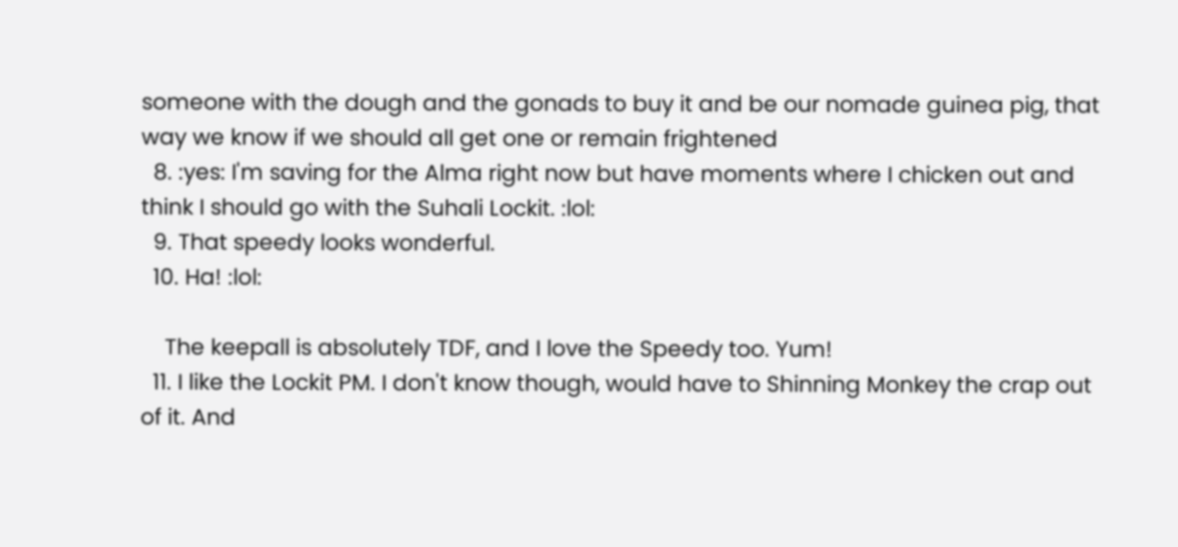someone with the dough and the gonads to buy it and be our nomade guinea pig, that way we know if we should all get one or remain frightened
  8. :yes: I'm saving for the Alma right now but have moments where I chicken out and think I should go with the Suhali Lockit. :lol:
  9. That speedy looks wonderful.
  10. Ha! :lol:

    The keepall is absolutely TDF, and I love the Speedy too. Yum!
  11. I like the Lockit PM. I don't know though, would have to Shinning Monkey the crap out of it. And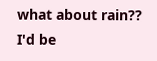what about rain?? I'd be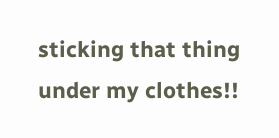sticking that thing under my clothes!!